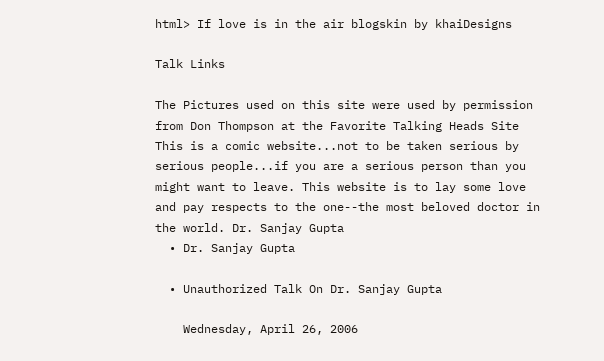html> If love is in the air blogskin by khaiDesigns

Talk Links

The Pictures used on this site were used by permission from Don Thompson at the Favorite Talking Heads Site
This is a comic website...not to be taken serious by serious people...if you are a serious person than you might want to leave. This website is to lay some love and pay respects to the one--the most beloved doctor in the world. Dr. Sanjay Gupta
  • Dr. Sanjay Gupta

  • Unauthorized Talk On Dr. Sanjay Gupta

    Wednesday, April 26, 2006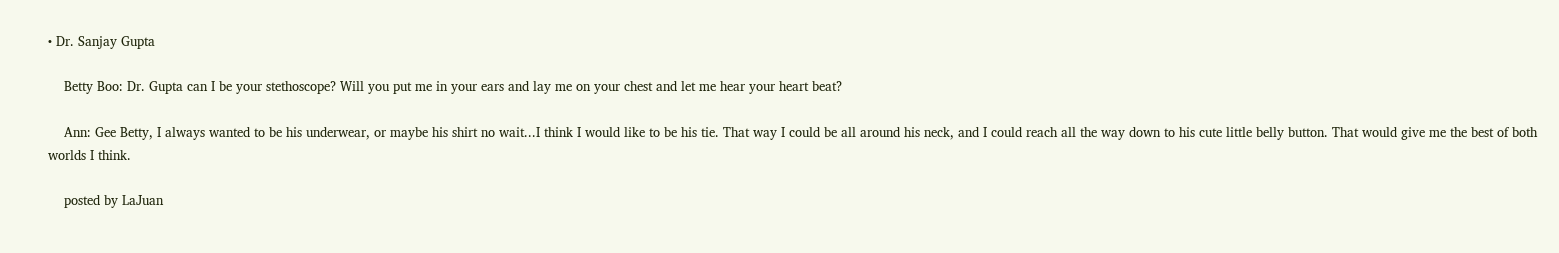• Dr. Sanjay Gupta

    Betty Boo: Dr. Gupta can I be your stethoscope? Will you put me in your ears and lay me on your chest and let me hear your heart beat?

    Ann: Gee Betty, I always wanted to be his underwear, or maybe his shirt no wait...I think I would like to be his tie. That way I could be all around his neck, and I could reach all the way down to his cute little belly button. That would give me the best of both worlds I think.

    posted by LaJuan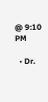@ 9:10 PM

  • Dr.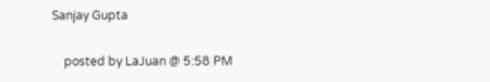Sanjay Gupta

    posted by LaJuan @ 5:58 PM